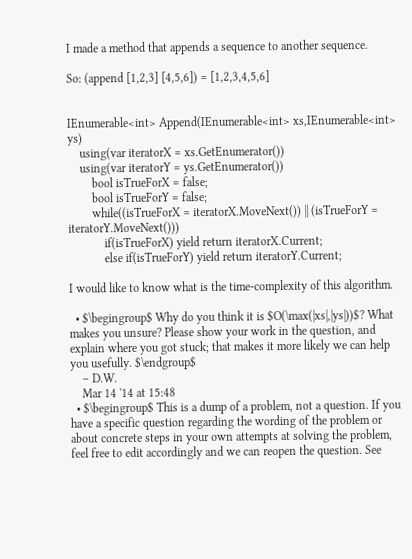I made a method that appends a sequence to another sequence.

So: (append [1,2,3] [4,5,6]) = [1,2,3,4,5,6]


IEnumerable<int> Append(IEnumerable<int> xs,IEnumerable<int> ys)
    using(var iteratorX = xs.GetEnumerator())
    using(var iteratorY = ys.GetEnumerator())
        bool isTrueForX = false;
        bool isTrueForY = false;
        while((isTrueForX = iteratorX.MoveNext()) || (isTrueForY = iteratorY.MoveNext()))
            if(isTrueForX) yield return iteratorX.Current;
            else if(isTrueForY) yield return iteratorY.Current;

I would like to know what is the time-complexity of this algorithm.

  • $\begingroup$ Why do you think it is $O(\max(|xs|,|ys|))$? What makes you unsure? Please show your work in the question, and explain where you got stuck; that makes it more likely we can help you usefully. $\endgroup$
    – D.W.
    Mar 14 '14 at 15:48
  • $\begingroup$ This is a dump of a problem, not a question. If you have a specific question regarding the wording of the problem or about concrete steps in your own attempts at solving the problem, feel free to edit accordingly and we can reopen the question. See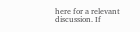here for a relevant discussion. If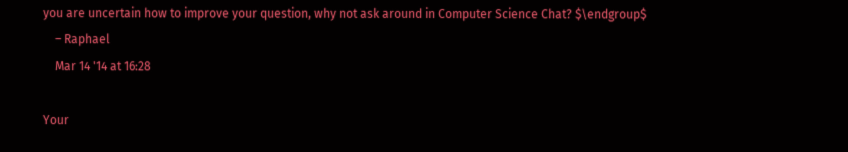you are uncertain how to improve your question, why not ask around in Computer Science Chat? $\endgroup$
    – Raphael
    Mar 14 '14 at 16:28

Your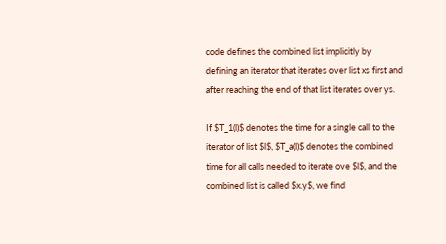code defines the combined list implicitly by defining an iterator that iterates over list xs first and after reaching the end of that list iterates over ys.

If $T_1(l)$ denotes the time for a single call to the iterator of list $l$, $T_a(l)$ denotes the combined time for all calls needed to iterate ove $l$, and the combined list is called $x.y$, we find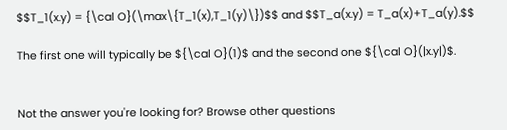$$T_1(x.y) = {\cal O}(\max\{T_1(x),T_1(y)\})$$ and $$T_a(x.y) = T_a(x)+T_a(y).$$

The first one will typically be ${\cal O}(1)$ and the second one ${\cal O}(|x.y|)$.


Not the answer you're looking for? Browse other questions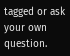tagged or ask your own question.